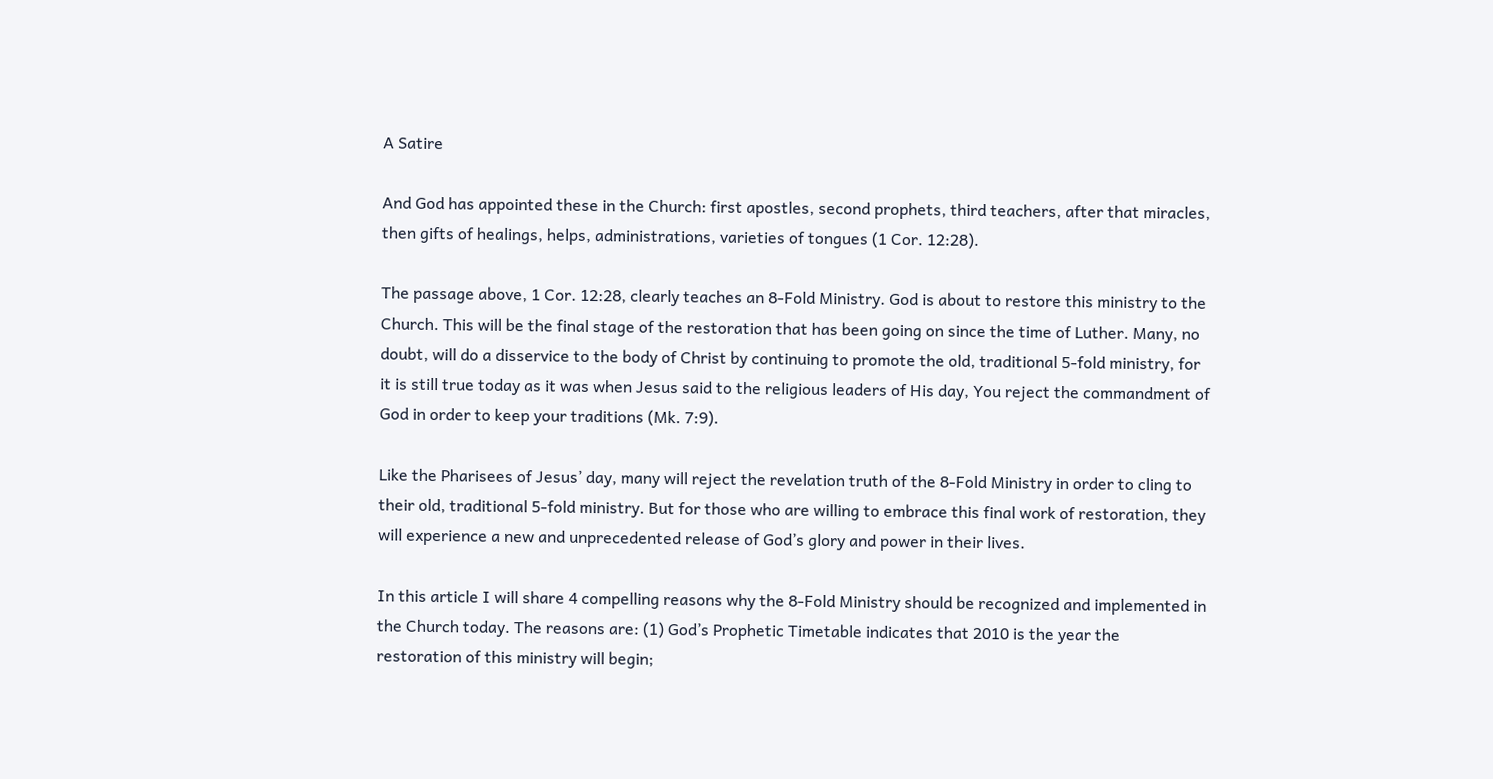A Satire

And God has appointed these in the Church: first apostles, second prophets, third teachers, after that miracles, then gifts of healings, helps, administrations, varieties of tongues (1 Cor. 12:28).

The passage above, 1 Cor. 12:28, clearly teaches an 8-Fold Ministry. God is about to restore this ministry to the Church. This will be the final stage of the restoration that has been going on since the time of Luther. Many, no doubt, will do a disservice to the body of Christ by continuing to promote the old, traditional 5-fold ministry, for it is still true today as it was when Jesus said to the religious leaders of His day, You reject the commandment of God in order to keep your traditions (Mk. 7:9).

Like the Pharisees of Jesus’ day, many will reject the revelation truth of the 8-Fold Ministry in order to cling to their old, traditional 5-fold ministry. But for those who are willing to embrace this final work of restoration, they will experience a new and unprecedented release of God’s glory and power in their lives.

In this article I will share 4 compelling reasons why the 8-Fold Ministry should be recognized and implemented in the Church today. The reasons are: (1) God’s Prophetic Timetable indicates that 2010 is the year the restoration of this ministry will begin;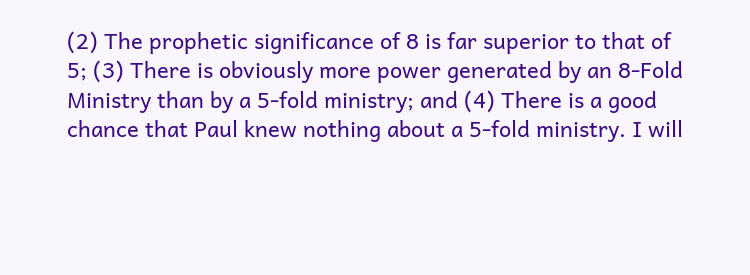(2) The prophetic significance of 8 is far superior to that of 5; (3) There is obviously more power generated by an 8-Fold Ministry than by a 5-fold ministry; and (4) There is a good chance that Paul knew nothing about a 5-fold ministry. I will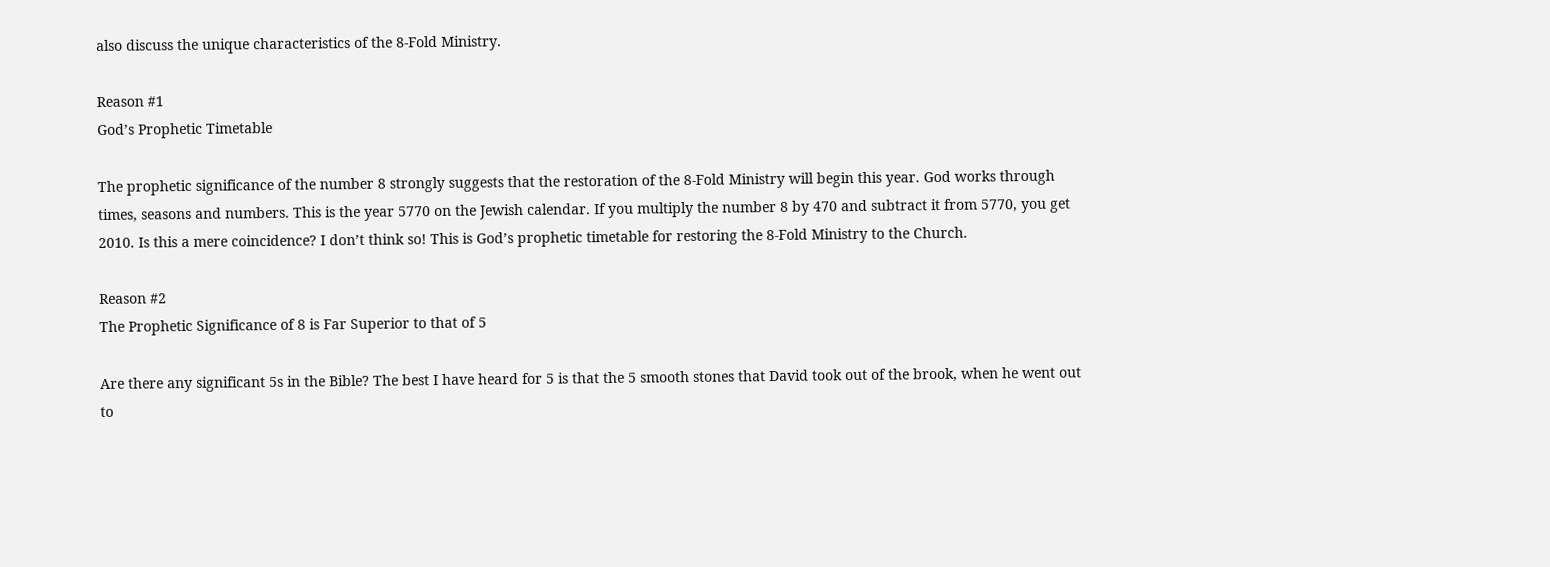also discuss the unique characteristics of the 8-Fold Ministry.

Reason #1
God’s Prophetic Timetable

The prophetic significance of the number 8 strongly suggests that the restoration of the 8-Fold Ministry will begin this year. God works through times, seasons and numbers. This is the year 5770 on the Jewish calendar. If you multiply the number 8 by 470 and subtract it from 5770, you get 2010. Is this a mere coincidence? I don’t think so! This is God’s prophetic timetable for restoring the 8-Fold Ministry to the Church.

Reason #2
The Prophetic Significance of 8 is Far Superior to that of 5

Are there any significant 5s in the Bible? The best I have heard for 5 is that the 5 smooth stones that David took out of the brook, when he went out to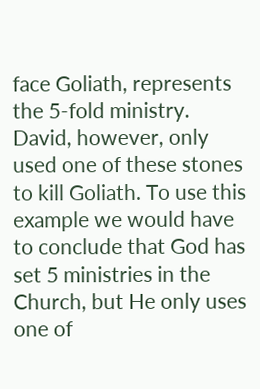face Goliath, represents the 5-fold ministry. David, however, only used one of these stones to kill Goliath. To use this example we would have to conclude that God has set 5 ministries in the Church, but He only uses one of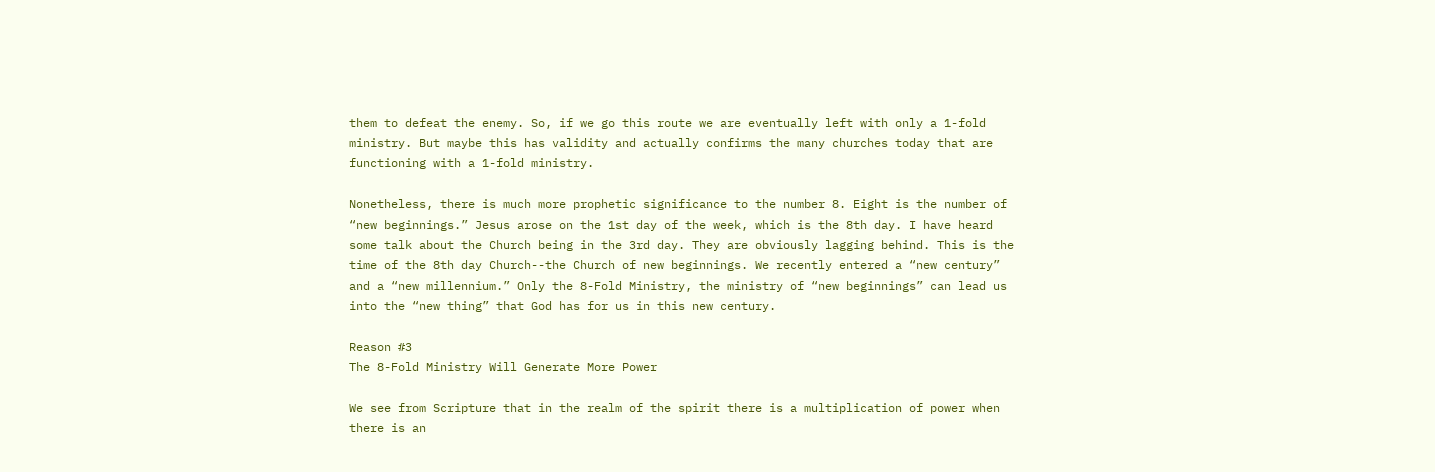them to defeat the enemy. So, if we go this route we are eventually left with only a 1-fold ministry. But maybe this has validity and actually confirms the many churches today that are functioning with a 1-fold ministry.

Nonetheless, there is much more prophetic significance to the number 8. Eight is the number of “new beginnings.” Jesus arose on the 1st day of the week, which is the 8th day. I have heard some talk about the Church being in the 3rd day. They are obviously lagging behind. This is the time of the 8th day Church--the Church of new beginnings. We recently entered a “new century” and a “new millennium.” Only the 8-Fold Ministry, the ministry of “new beginnings” can lead us into the “new thing” that God has for us in this new century.

Reason #3
The 8-Fold Ministry Will Generate More Power

We see from Scripture that in the realm of the spirit there is a multiplication of power when there is an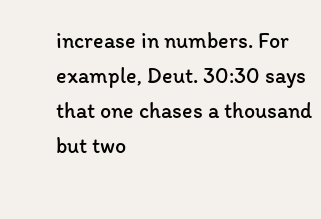increase in numbers. For example, Deut. 30:30 says that one chases a thousand but two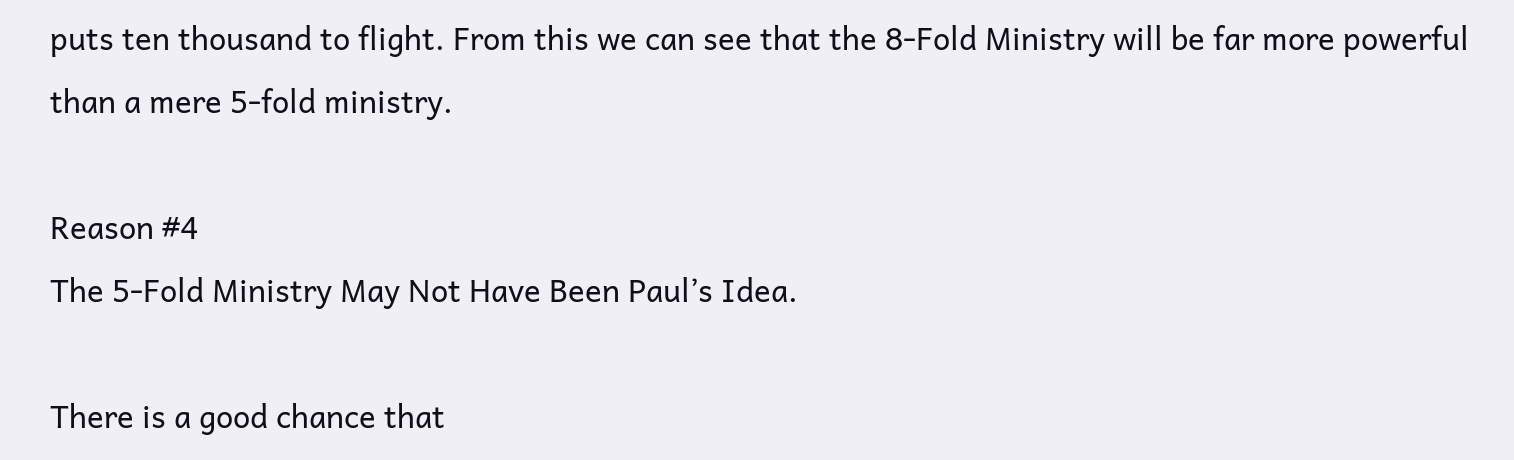puts ten thousand to flight. From this we can see that the 8-Fold Ministry will be far more powerful than a mere 5-fold ministry.

Reason #4
The 5-Fold Ministry May Not Have Been Paul’s Idea.

There is a good chance that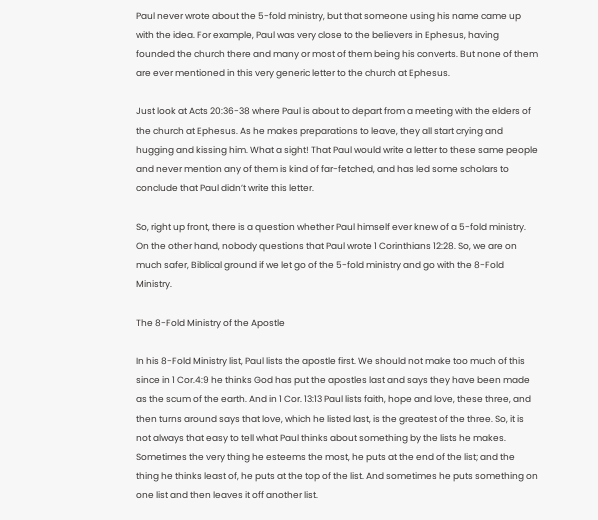Paul never wrote about the 5-fold ministry, but that someone using his name came up with the idea. For example, Paul was very close to the believers in Ephesus, having founded the church there and many or most of them being his converts. But none of them are ever mentioned in this very generic letter to the church at Ephesus.

Just look at Acts 20:36-38 where Paul is about to depart from a meeting with the elders of the church at Ephesus. As he makes preparations to leave, they all start crying and hugging and kissing him. What a sight! That Paul would write a letter to these same people and never mention any of them is kind of far-fetched, and has led some scholars to conclude that Paul didn’t write this letter.

So, right up front, there is a question whether Paul himself ever knew of a 5-fold ministry. On the other hand, nobody questions that Paul wrote 1 Corinthians 12:28. So, we are on much safer, Biblical ground if we let go of the 5-fold ministry and go with the 8-Fold Ministry.

The 8-Fold Ministry of the Apostle

In his 8-Fold Ministry list, Paul lists the apostle first. We should not make too much of this since in 1 Cor.4:9 he thinks God has put the apostles last and says they have been made as the scum of the earth. And in 1 Cor. 13:13 Paul lists faith, hope and love, these three, and then turns around says that love, which he listed last, is the greatest of the three. So, it is not always that easy to tell what Paul thinks about something by the lists he makes. Sometimes the very thing he esteems the most, he puts at the end of the list; and the thing he thinks least of, he puts at the top of the list. And sometimes he puts something on one list and then leaves it off another list.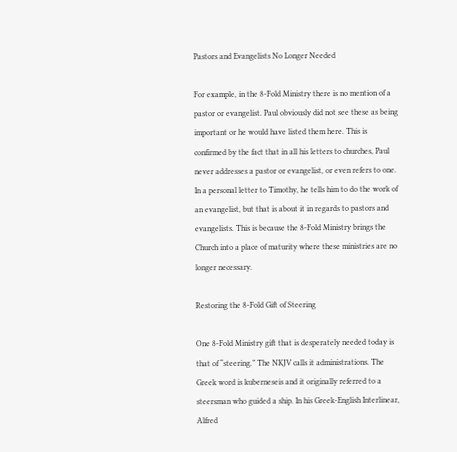Pastors and Evangelists No Longer Needed

For example, in the 8-Fold Ministry there is no mention of a pastor or evangelist. Paul obviously did not see these as being important or he would have listed them here. This is confirmed by the fact that in all his letters to churches, Paul never addresses a pastor or evangelist, or even refers to one. In a personal letter to Timothy, he tells him to do the work of an evangelist, but that is about it in regards to pastors and evangelists. This is because the 8-Fold Ministry brings the Church into a place of maturity where these ministries are no longer necessary.

Restoring the 8-Fold Gift of Steering

One 8-Fold Ministry gift that is desperately needed today is that of “steering.” The NKJV calls it administrations. The Greek word is kuberneseis and it originally referred to a steersman who guided a ship. In his Greek-English Interlinear, Alfred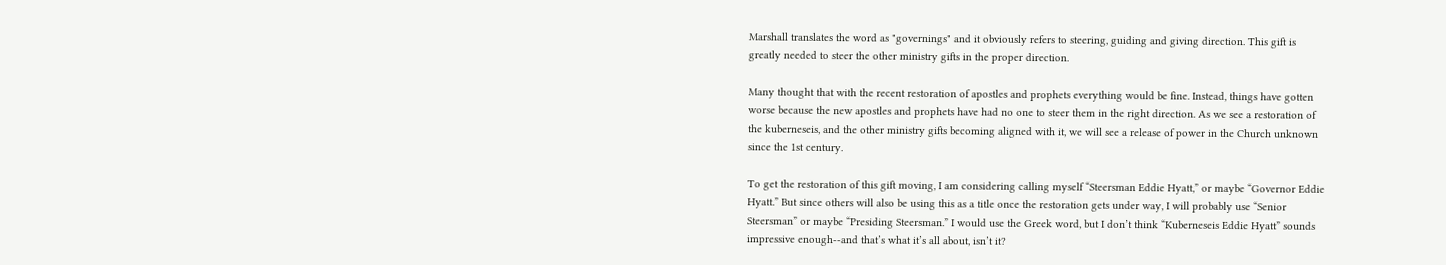Marshall translates the word as "governings" and it obviously refers to steering, guiding and giving direction. This gift is greatly needed to steer the other ministry gifts in the proper direction.

Many thought that with the recent restoration of apostles and prophets everything would be fine. Instead, things have gotten worse because the new apostles and prophets have had no one to steer them in the right direction. As we see a restoration of the kuberneseis, and the other ministry gifts becoming aligned with it, we will see a release of power in the Church unknown since the 1st century.

To get the restoration of this gift moving, I am considering calling myself “Steersman Eddie Hyatt,” or maybe “Governor Eddie Hyatt.” But since others will also be using this as a title once the restoration gets under way, I will probably use “Senior Steersman” or maybe “Presiding Steersman.” I would use the Greek word, but I don’t think “Kuberneseis Eddie Hyatt” sounds impressive enough--and that’s what it’s all about, isn’t it?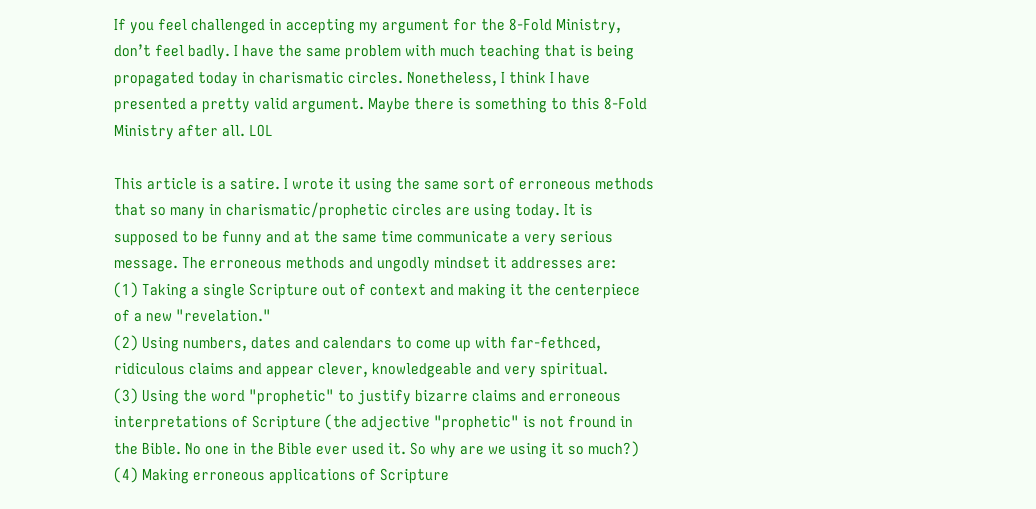If you feel challenged in accepting my argument for the 8-Fold Ministry, don’t feel badly. I have the same problem with much teaching that is being propagated today in charismatic circles. Nonetheless, I think I have presented a pretty valid argument. Maybe there is something to this 8-Fold Ministry after all. LOL

This article is a satire. I wrote it using the same sort of erroneous methods that so many in charismatic/prophetic circles are using today. It is supposed to be funny and at the same time communicate a very serious message. The erroneous methods and ungodly mindset it addresses are:
(1) Taking a single Scripture out of context and making it the centerpiece of a new "revelation."
(2) Using numbers, dates and calendars to come up with far-fethced, ridiculous claims and appear clever, knowledgeable and very spiritual.
(3) Using the word "prophetic" to justify bizarre claims and erroneous interpretations of Scripture (the adjective "prophetic" is not fround in the Bible. No one in the Bible ever used it. So why are we using it so much?)
(4) Making erroneous applications of Scripture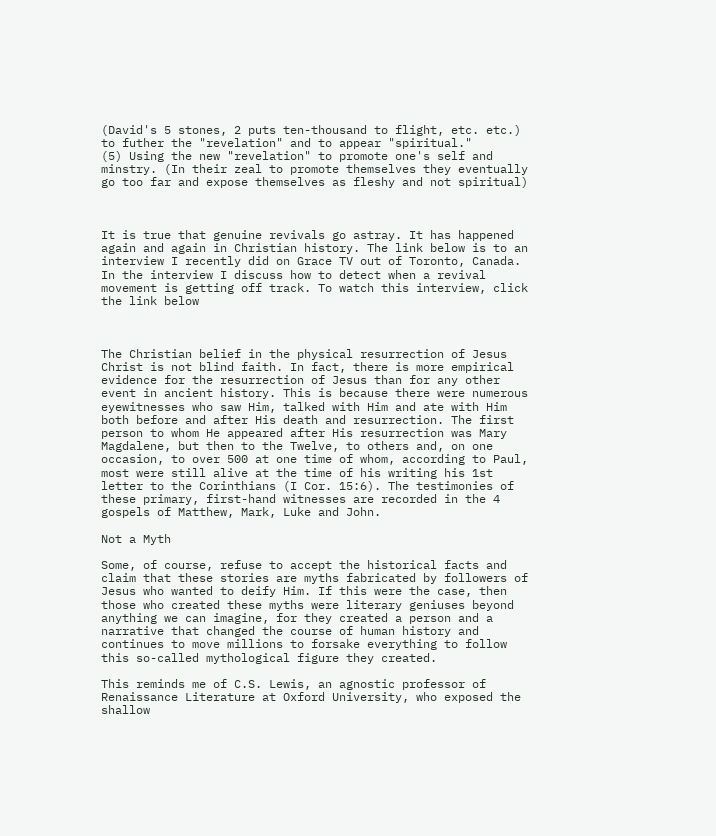(David's 5 stones, 2 puts ten-thousand to flight, etc. etc.) to futher the "revelation" and to appear "spiritual."
(5) Using the new "revelation" to promote one's self and minstry. (In their zeal to promote themselves they eventually go too far and expose themselves as fleshy and not spiritual)



It is true that genuine revivals go astray. It has happened again and again in Christian history. The link below is to an interview I recently did on Grace TV out of Toronto, Canada. In the interview I discuss how to detect when a revival movement is getting off track. To watch this interview, click the link below



The Christian belief in the physical resurrection of Jesus Christ is not blind faith. In fact, there is more empirical evidence for the resurrection of Jesus than for any other event in ancient history. This is because there were numerous eyewitnesses who saw Him, talked with Him and ate with Him both before and after His death and resurrection. The first person to whom He appeared after His resurrection was Mary Magdalene, but then to the Twelve, to others and, on one occasion, to over 500 at one time of whom, according to Paul, most were still alive at the time of his writing his 1st letter to the Corinthians (I Cor. 15:6). The testimonies of these primary, first-hand witnesses are recorded in the 4 gospels of Matthew, Mark, Luke and John.

Not a Myth

Some, of course, refuse to accept the historical facts and claim that these stories are myths fabricated by followers of Jesus who wanted to deify Him. If this were the case, then those who created these myths were literary geniuses beyond anything we can imagine, for they created a person and a narrative that changed the course of human history and continues to move millions to forsake everything to follow this so-called mythological figure they created.

This reminds me of C.S. Lewis, an agnostic professor of Renaissance Literature at Oxford University, who exposed the shallow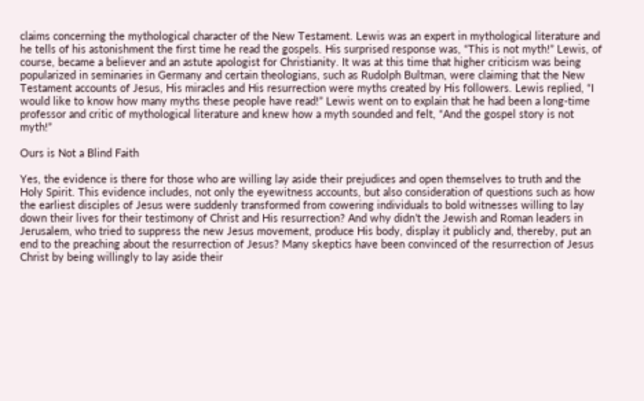claims concerning the mythological character of the New Testament. Lewis was an expert in mythological literature and he tells of his astonishment the first time he read the gospels. His surprised response was, “This is not myth!” Lewis, of course, became a believer and an astute apologist for Christianity. It was at this time that higher criticism was being popularized in seminaries in Germany and certain theologians, such as Rudolph Bultman, were claiming that the New Testament accounts of Jesus, His miracles and His resurrection were myths created by His followers. Lewis replied, “I would like to know how many myths these people have read!” Lewis went on to explain that he had been a long-time professor and critic of mythological literature and knew how a myth sounded and felt, “And the gospel story is not myth!”

Ours is Not a Blind Faith

Yes, the evidence is there for those who are willing lay aside their prejudices and open themselves to truth and the Holy Spirit. This evidence includes, not only the eyewitness accounts, but also consideration of questions such as how the earliest disciples of Jesus were suddenly transformed from cowering individuals to bold witnesses willing to lay down their lives for their testimony of Christ and His resurrection? And why didn’t the Jewish and Roman leaders in Jerusalem, who tried to suppress the new Jesus movement, produce His body, display it publicly and, thereby, put an end to the preaching about the resurrection of Jesus? Many skeptics have been convinced of the resurrection of Jesus Christ by being willingly to lay aside their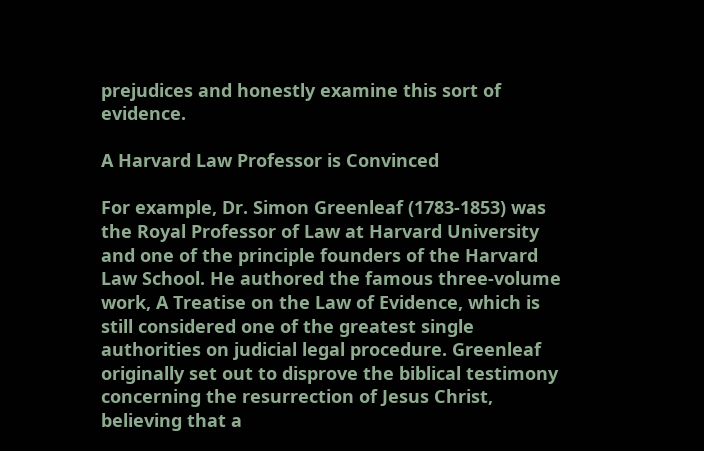prejudices and honestly examine this sort of evidence.

A Harvard Law Professor is Convinced

For example, Dr. Simon Greenleaf (1783-1853) was the Royal Professor of Law at Harvard University and one of the principle founders of the Harvard Law School. He authored the famous three-volume work, A Treatise on the Law of Evidence, which is still considered one of the greatest single authorities on judicial legal procedure. Greenleaf originally set out to disprove the biblical testimony concerning the resurrection of Jesus Christ, believing that a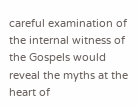careful examination of the internal witness of the Gospels would reveal the myths at the heart of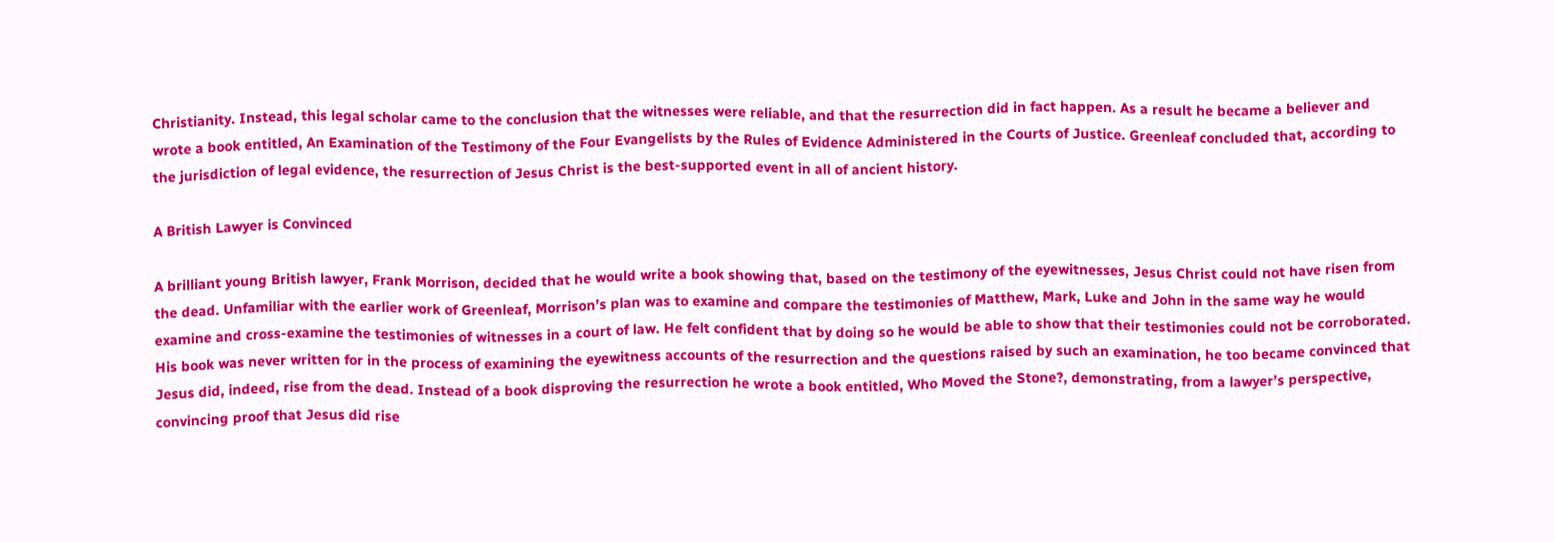Christianity. Instead, this legal scholar came to the conclusion that the witnesses were reliable, and that the resurrection did in fact happen. As a result he became a believer and wrote a book entitled, An Examination of the Testimony of the Four Evangelists by the Rules of Evidence Administered in the Courts of Justice. Greenleaf concluded that, according to the jurisdiction of legal evidence, the resurrection of Jesus Christ is the best-supported event in all of ancient history.

A British Lawyer is Convinced

A brilliant young British lawyer, Frank Morrison, decided that he would write a book showing that, based on the testimony of the eyewitnesses, Jesus Christ could not have risen from the dead. Unfamiliar with the earlier work of Greenleaf, Morrison’s plan was to examine and compare the testimonies of Matthew, Mark, Luke and John in the same way he would examine and cross-examine the testimonies of witnesses in a court of law. He felt confident that by doing so he would be able to show that their testimonies could not be corroborated. His book was never written for in the process of examining the eyewitness accounts of the resurrection and the questions raised by such an examination, he too became convinced that Jesus did, indeed, rise from the dead. Instead of a book disproving the resurrection he wrote a book entitled, Who Moved the Stone?, demonstrating, from a lawyer’s perspective, convincing proof that Jesus did rise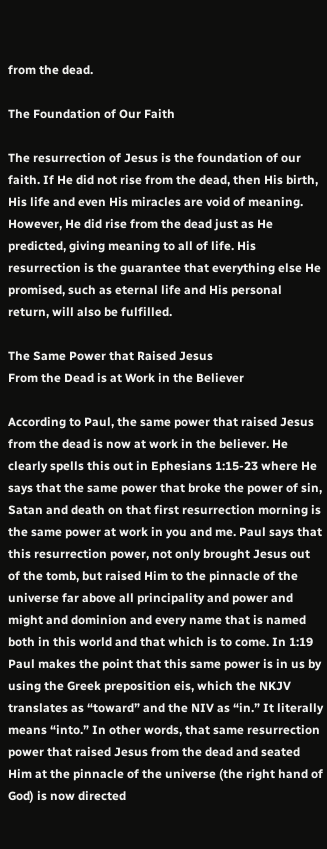from the dead.

The Foundation of Our Faith

The resurrection of Jesus is the foundation of our faith. If He did not rise from the dead, then His birth, His life and even His miracles are void of meaning. However, He did rise from the dead just as He predicted, giving meaning to all of life. His resurrection is the guarantee that everything else He promised, such as eternal life and His personal return, will also be fulfilled.

The Same Power that Raised Jesus
From the Dead is at Work in the Believer

According to Paul, the same power that raised Jesus from the dead is now at work in the believer. He clearly spells this out in Ephesians 1:15-23 where He says that the same power that broke the power of sin, Satan and death on that first resurrection morning is the same power at work in you and me. Paul says that this resurrection power, not only brought Jesus out of the tomb, but raised Him to the pinnacle of the universe far above all principality and power and might and dominion and every name that is named both in this world and that which is to come. In 1:19 Paul makes the point that this same power is in us by using the Greek preposition eis, which the NKJV translates as “toward” and the NIV as “in.” It literally means “into.” In other words, that same resurrection power that raised Jesus from the dead and seated Him at the pinnacle of the universe (the right hand of God) is now directed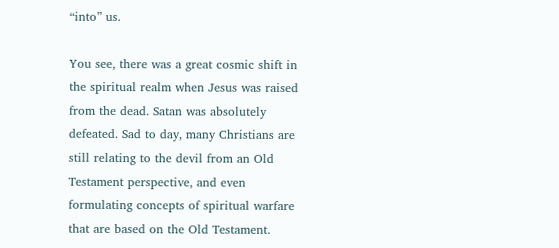“into” us.

You see, there was a great cosmic shift in the spiritual realm when Jesus was raised from the dead. Satan was absolutely defeated. Sad to day, many Christians are still relating to the devil from an Old Testament perspective, and even formulating concepts of spiritual warfare that are based on the Old Testament.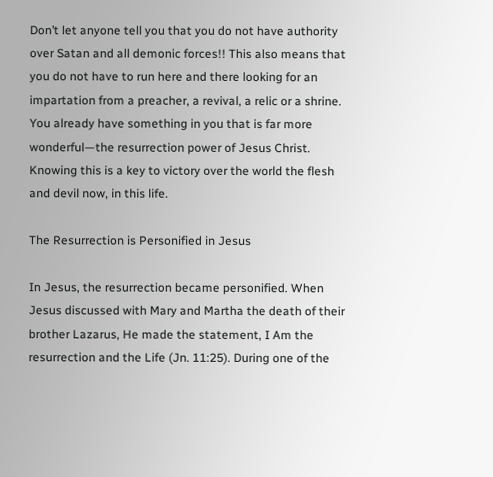Don’t let anyone tell you that you do not have authority over Satan and all demonic forces!! This also means that you do not have to run here and there looking for an impartation from a preacher, a revival, a relic or a shrine. You already have something in you that is far more wonderful—the resurrection power of Jesus Christ. Knowing this is a key to victory over the world the flesh and devil now, in this life.

The Resurrection is Personified in Jesus

In Jesus, the resurrection became personified. When Jesus discussed with Mary and Martha the death of their brother Lazarus, He made the statement, I Am the resurrection and the Life (Jn. 11:25). During one of the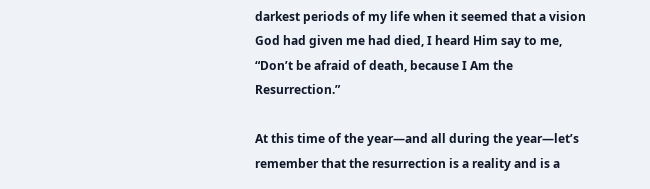darkest periods of my life when it seemed that a vision God had given me had died, I heard Him say to me, “Don’t be afraid of death, because I Am the Resurrection.”

At this time of the year—and all during the year—let’s remember that the resurrection is a reality and is a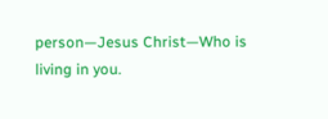person—Jesus Christ—Who is living in you.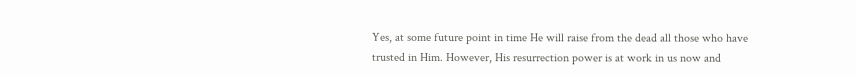Yes, at some future point in time He will raise from the dead all those who have trusted in Him. However, His resurrection power is at work in us now and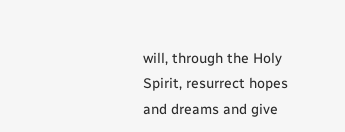will, through the Holy Spirit, resurrect hopes and dreams and give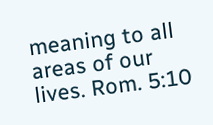meaning to all areas of our lives. Rom. 5:10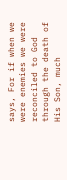says, For if when we were enemies we were reconciled to God through the death of His Son, much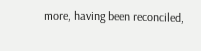more, having been reconciled,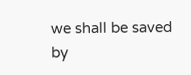we shall be saved by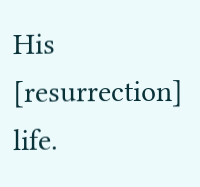His [resurrection] life.